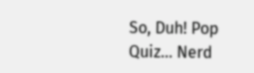So, Duh! Pop Quiz… Nerd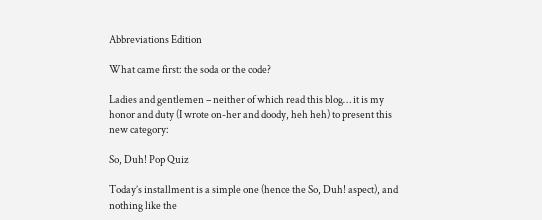Abbreviations Edition

What came first: the soda or the code?

Ladies and gentlemen – neither of which read this blog… it is my honor and duty (I wrote on-her and doody, heh heh) to present this new category:

So, Duh! Pop Quiz

Today’s installment is a simple one (hence the So, Duh! aspect), and nothing like the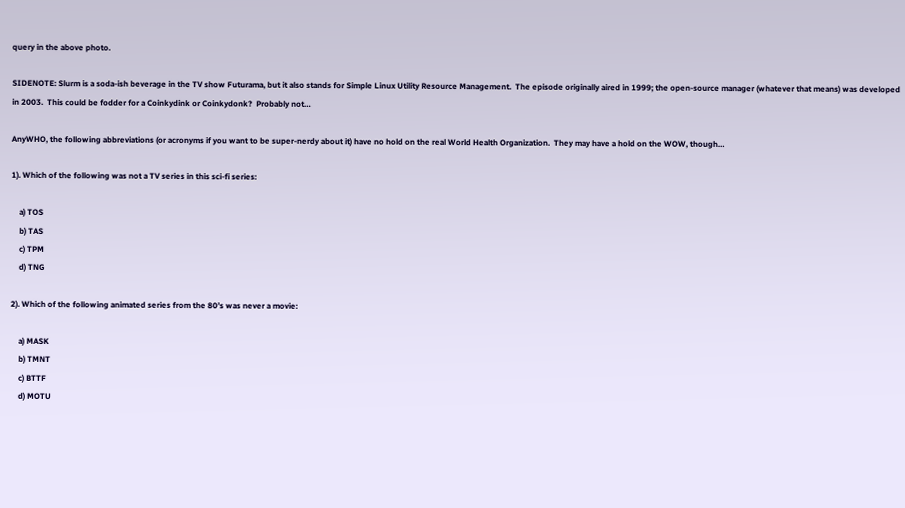query in the above photo.

SIDENOTE: Slurm is a soda-ish beverage in the TV show Futurama, but it also stands for Simple Linux Utility Resource Management.  The episode originally aired in 1999; the open-source manager (whatever that means) was developed in 2003.  This could be fodder for a Coinkydink or Coinkydonk?  Probably not…

AnyWHO, the following abbreviations (or acronyms if you want to be super-nerdy about it) have no hold on the real World Health Organization.  They may have a hold on the WOW, though…

1). Which of the following was not a TV series in this sci-fi series:

    a) TOS
    b) TAS
    c) TPM
    d) TNG

2). Which of the following animated series from the 80’s was never a movie:

    a) MASK
    b) TMNT
    c) BTTF
    d) MOTU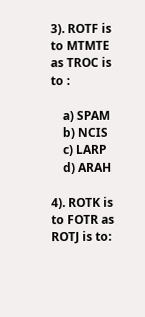3). ROTF is to MTMTE as TROC is to :

    a) SPAM
    b) NCIS
    c) LARP
    d) ARAH

4). ROTK is to FOTR as ROTJ is to: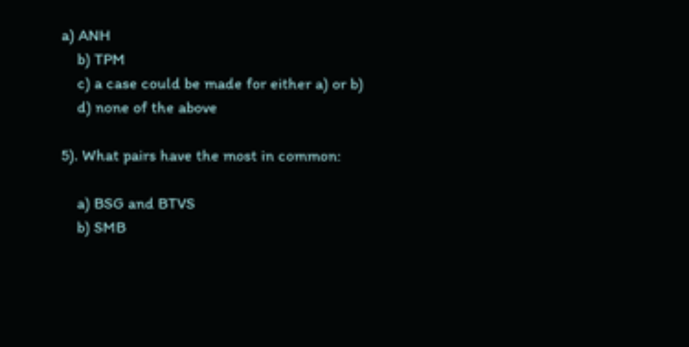a) ANH
    b) TPM
    c) a case could be made for either a) or b)
    d) none of the above

5). What pairs have the most in common:

    a) BSG and BTVS
    b) SMB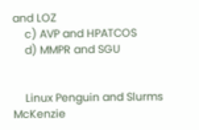and LOZ
    c) AVP and HPATCOS
    d) MMPR and SGU


    Linux Penguin and Slurms McKenzie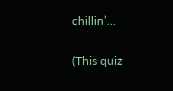chillin’…

(This quiz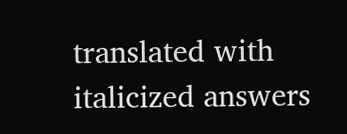translated with italicized answers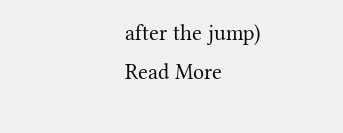after the jump) Read More